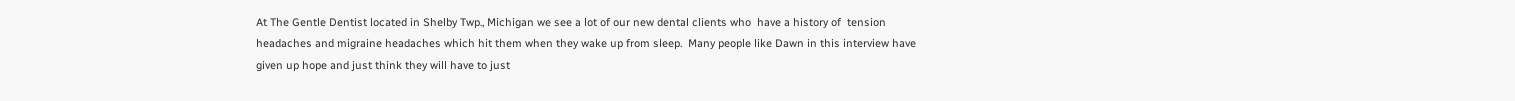At The Gentle Dentist located in Shelby Twp., Michigan we see a lot of our new dental clients who  have a history of  tension headaches and migraine headaches which hit them when they wake up from sleep.  Many people like Dawn in this interview have given up hope and just think they will have to just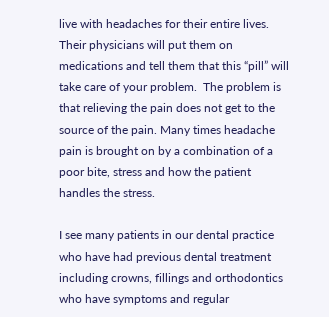live with headaches for their entire lives.  Their physicians will put them on medications and tell them that this “pill” will take care of your problem.  The problem is that relieving the pain does not get to the source of the pain. Many times headache pain is brought on by a combination of a poor bite, stress and how the patient handles the stress.

I see many patients in our dental practice who have had previous dental treatment including crowns, fillings and orthodontics who have symptoms and regular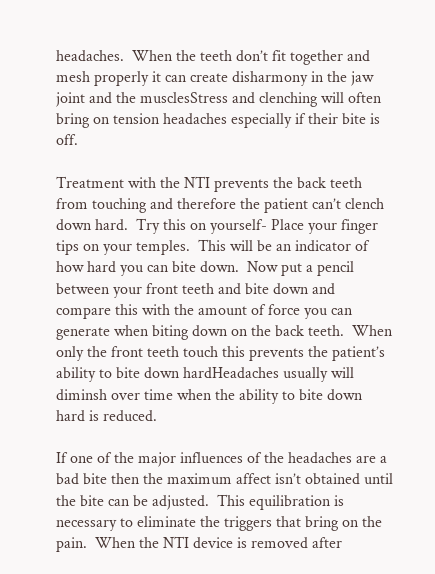headaches.  When the teeth don’t fit together and mesh properly it can create disharmony in the jaw joint and the musclesStress and clenching will often bring on tension headaches especially if their bite is off.

Treatment with the NTI prevents the back teeth from touching and therefore the patient can’t clench down hard.  Try this on yourself- Place your finger tips on your temples.  This will be an indicator of how hard you can bite down.  Now put a pencil between your front teeth and bite down and compare this with the amount of force you can generate when biting down on the back teeth.  When only the front teeth touch this prevents the patient’s ability to bite down hardHeadaches usually will diminsh over time when the ability to bite down hard is reduced.

If one of the major influences of the headaches are a bad bite then the maximum affect isn’t obtained until the bite can be adjusted.  This equilibration is necessary to eliminate the triggers that bring on the pain.  When the NTI device is removed after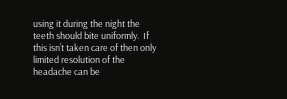using it during the night the teeth should bite uniformly.  If this isn’t taken care of then only limited resolution of the headache can be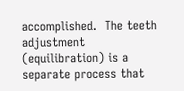accomplished.  The teeth adjustment (equilibration) is a separate process that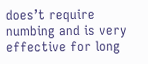does’t require numbing and is very effective for long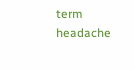term headache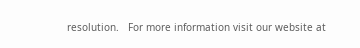resolution.   For more information visit our website at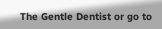The Gentle Dentist or go to